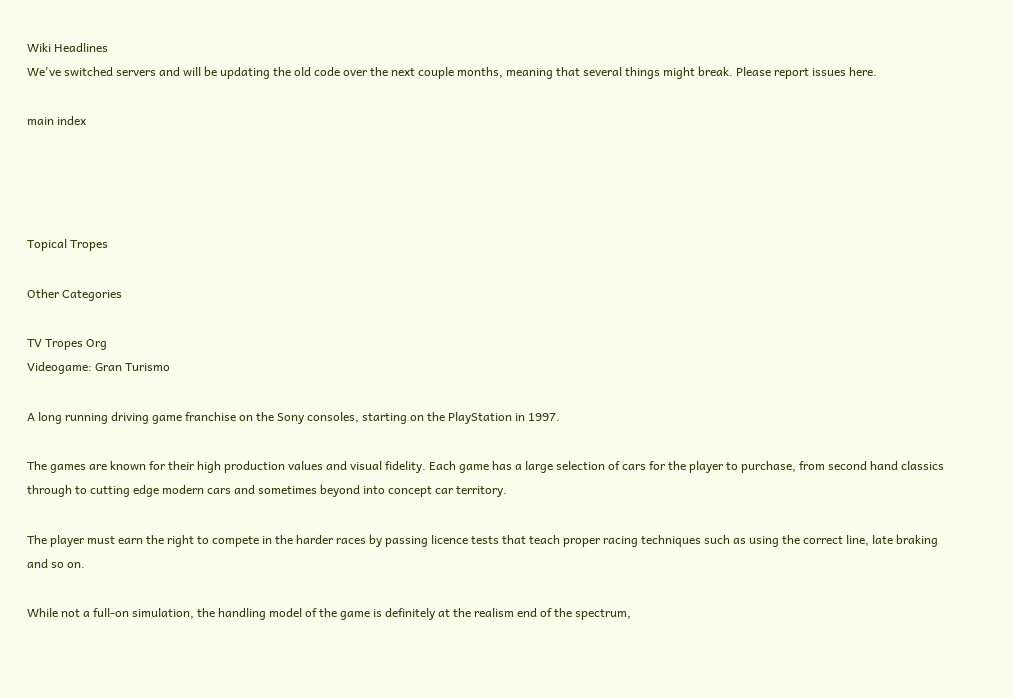Wiki Headlines
We've switched servers and will be updating the old code over the next couple months, meaning that several things might break. Please report issues here.

main index




Topical Tropes

Other Categories

TV Tropes Org
Videogame: Gran Turismo

A long running driving game franchise on the Sony consoles, starting on the PlayStation in 1997.

The games are known for their high production values and visual fidelity. Each game has a large selection of cars for the player to purchase, from second hand classics through to cutting edge modern cars and sometimes beyond into concept car territory.

The player must earn the right to compete in the harder races by passing licence tests that teach proper racing techniques such as using the correct line, late braking and so on.

While not a full-on simulation, the handling model of the game is definitely at the realism end of the spectrum,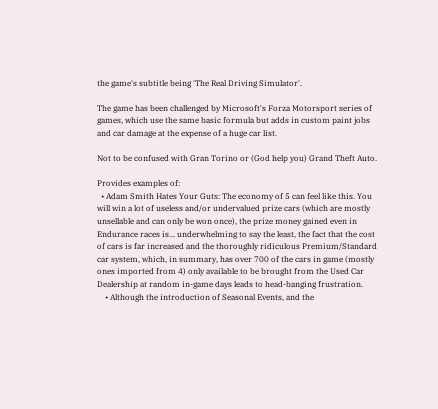the game's subtitle being 'The Real Driving Simulator'.

The game has been challenged by Microsoft's Forza Motorsport series of games, which use the same basic formula but adds in custom paint jobs and car damage at the expense of a huge car list.

Not to be confused with Gran Torino or (God help you) Grand Theft Auto.

Provides examples of:
  • Adam Smith Hates Your Guts: The economy of 5 can feel like this. You will win a lot of useless and/or undervalued prize cars (which are mostly unsellable and can only be won once), the prize money gained even in Endurance races is... underwhelming to say the least, the fact that the cost of cars is far increased and the thoroughly ridiculous Premium/Standard car system, which, in summary, has over 700 of the cars in game (mostly ones imported from 4) only available to be brought from the Used Car Dealership at random in-game days leads to head-banging frustration.
    • Although the introduction of Seasonal Events, and the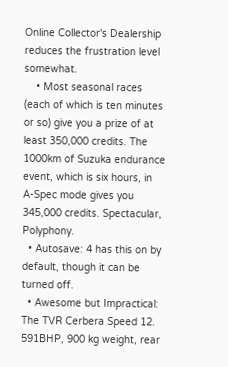Online Collector's Dealership reduces the frustration level somewhat.
    • Most seasonal races (each of which is ten minutes or so) give you a prize of at least 350,000 credits. The 1000km of Suzuka endurance event, which is six hours, in A-Spec mode gives you 345,000 credits. Spectacular, Polyphony.
  • Autosave: 4 has this on by default, though it can be turned off.
  • Awesome but Impractical: The TVR Cerbera Speed 12. 591BHP, 900 kg weight, rear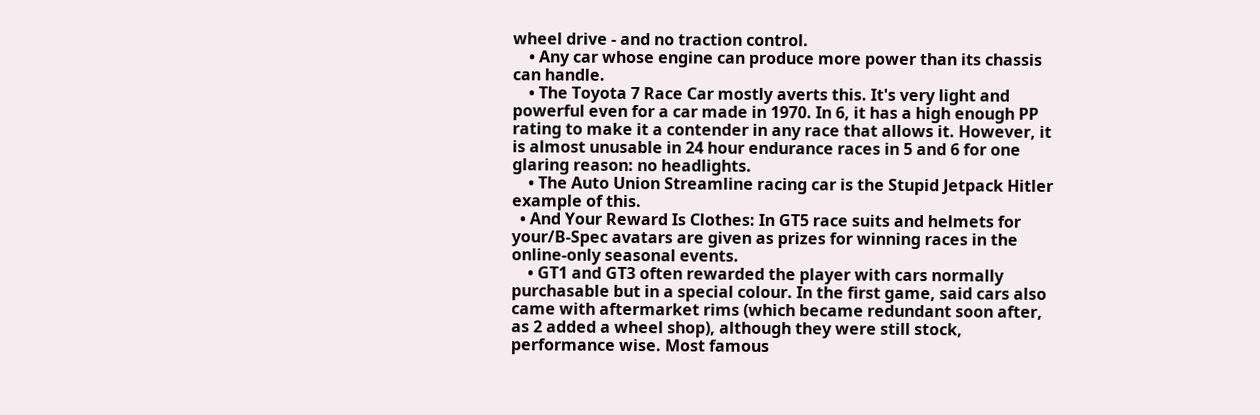wheel drive - and no traction control.
    • Any car whose engine can produce more power than its chassis can handle.
    • The Toyota 7 Race Car mostly averts this. It's very light and powerful even for a car made in 1970. In 6, it has a high enough PP rating to make it a contender in any race that allows it. However, it is almost unusable in 24 hour endurance races in 5 and 6 for one glaring reason: no headlights.
    • The Auto Union Streamline racing car is the Stupid Jetpack Hitler example of this.
  • And Your Reward Is Clothes: In GT5 race suits and helmets for your/B-Spec avatars are given as prizes for winning races in the online-only seasonal events.
    • GT1 and GT3 often rewarded the player with cars normally purchasable but in a special colour. In the first game, said cars also came with aftermarket rims (which became redundant soon after, as 2 added a wheel shop), although they were still stock, performance wise. Most famous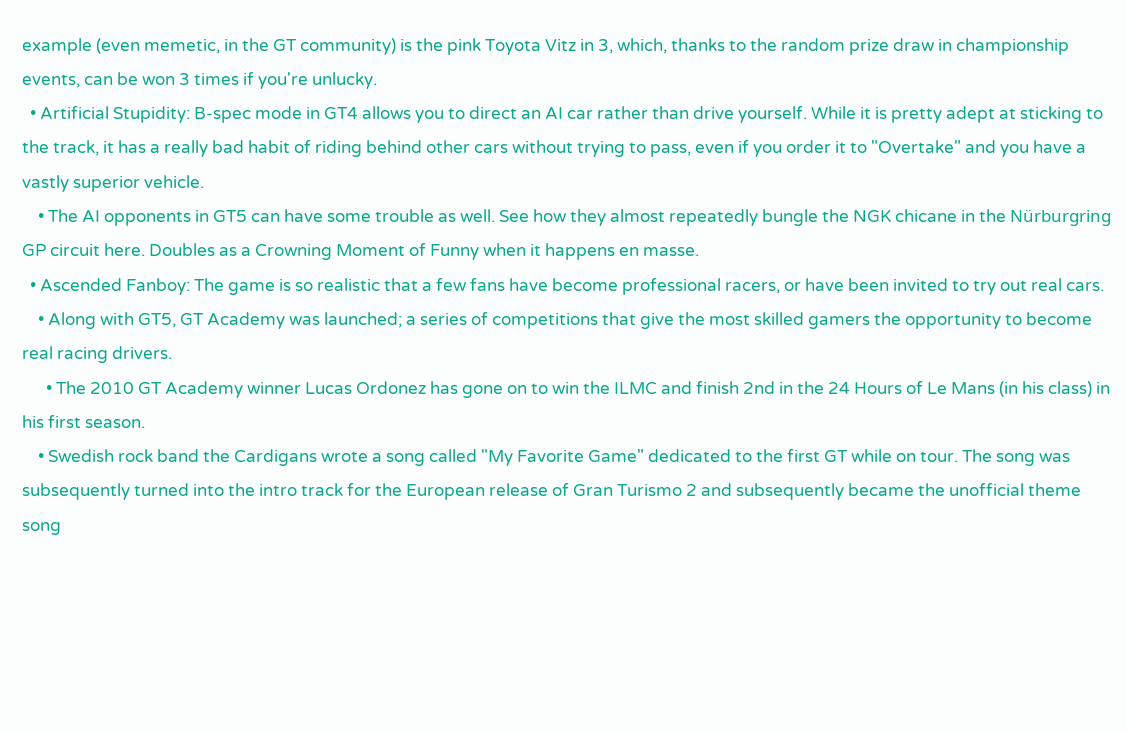example (even memetic, in the GT community) is the pink Toyota Vitz in 3, which, thanks to the random prize draw in championship events, can be won 3 times if you're unlucky.
  • Artificial Stupidity: B-spec mode in GT4 allows you to direct an AI car rather than drive yourself. While it is pretty adept at sticking to the track, it has a really bad habit of riding behind other cars without trying to pass, even if you order it to "Overtake" and you have a vastly superior vehicle.
    • The AI opponents in GT5 can have some trouble as well. See how they almost repeatedly bungle the NGK chicane in the Nürburgring GP circuit here. Doubles as a Crowning Moment of Funny when it happens en masse.
  • Ascended Fanboy: The game is so realistic that a few fans have become professional racers, or have been invited to try out real cars.
    • Along with GT5, GT Academy was launched; a series of competitions that give the most skilled gamers the opportunity to become real racing drivers.
      • The 2010 GT Academy winner Lucas Ordonez has gone on to win the ILMC and finish 2nd in the 24 Hours of Le Mans (in his class) in his first season.
    • Swedish rock band the Cardigans wrote a song called "My Favorite Game" dedicated to the first GT while on tour. The song was subsequently turned into the intro track for the European release of Gran Turismo 2 and subsequently became the unofficial theme song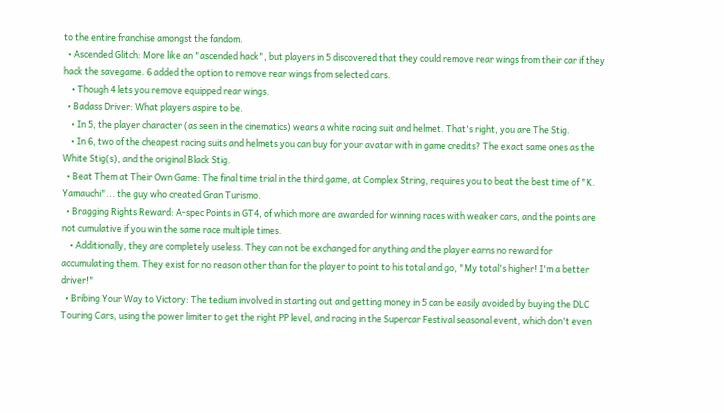to the entire franchise amongst the fandom.
  • Ascended Glitch: More like an "ascended hack", but players in 5 discovered that they could remove rear wings from their car if they hack the savegame. 6 added the option to remove rear wings from selected cars.
    • Though 4 lets you remove equipped rear wings.
  • Badass Driver: What players aspire to be.
    • In 5, the player character (as seen in the cinematics) wears a white racing suit and helmet. That's right, you are The Stig.
    • In 6, two of the cheapest racing suits and helmets you can buy for your avatar with in game credits? The exact same ones as the White Stig(s), and the original Black Stig.
  • Beat Them at Their Own Game: The final time trial in the third game, at Complex String, requires you to beat the best time of "K. Yamauchi"... the guy who created Gran Turismo.
  • Bragging Rights Reward: A-spec Points in GT4, of which more are awarded for winning races with weaker cars, and the points are not cumulative if you win the same race multiple times.
    • Additionally, they are completely useless. They can not be exchanged for anything and the player earns no reward for accumulating them. They exist for no reason other than for the player to point to his total and go, "My total's higher! I'm a better driver!"
  • Bribing Your Way to Victory: The tedium involved in starting out and getting money in 5 can be easily avoided by buying the DLC Touring Cars, using the power limiter to get the right PP level, and racing in the Supercar Festival seasonal event, which don't even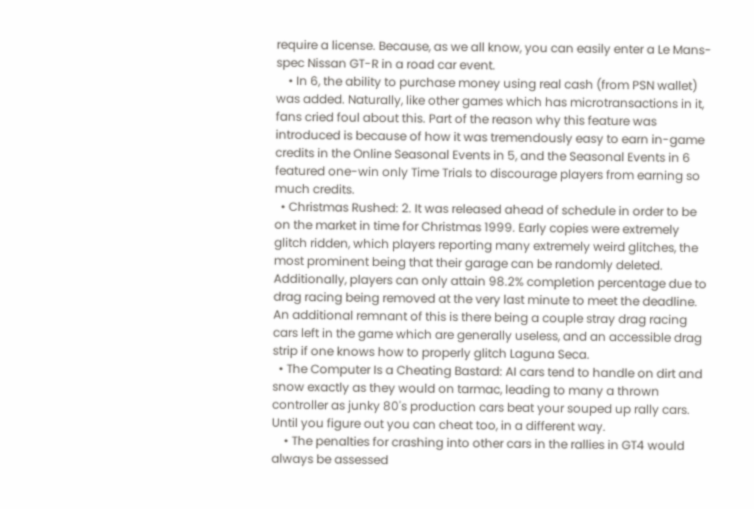require a license. Because, as we all know, you can easily enter a Le Mans-spec Nissan GT-R in a road car event.
    • In 6, the ability to purchase money using real cash (from PSN wallet) was added. Naturally, like other games which has microtransactions in it, fans cried foul about this. Part of the reason why this feature was introduced is because of how it was tremendously easy to earn in-game credits in the Online Seasonal Events in 5, and the Seasonal Events in 6 featured one-win only Time Trials to discourage players from earning so much credits.
  • Christmas Rushed: 2. It was released ahead of schedule in order to be on the market in time for Christmas 1999. Early copies were extremely glitch ridden, which players reporting many extremely weird glitches, the most prominent being that their garage can be randomly deleted. Additionally, players can only attain 98.2% completion percentage due to drag racing being removed at the very last minute to meet the deadline. An additional remnant of this is there being a couple stray drag racing cars left in the game which are generally useless, and an accessible drag strip if one knows how to properly glitch Laguna Seca.
  • The Computer Is a Cheating Bastard: AI cars tend to handle on dirt and snow exactly as they would on tarmac, leading to many a thrown controller as junky 80's production cars beat your souped up rally cars. Until you figure out you can cheat too, in a different way.
    • The penalties for crashing into other cars in the rallies in GT4 would always be assessed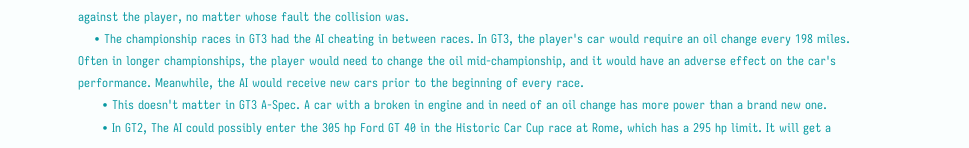against the player, no matter whose fault the collision was.
    • The championship races in GT3 had the AI cheating in between races. In GT3, the player's car would require an oil change every 198 miles. Often in longer championships, the player would need to change the oil mid-championship, and it would have an adverse effect on the car's performance. Meanwhile, the AI would receive new cars prior to the beginning of every race.
      • This doesn't matter in GT3 A-Spec. A car with a broken in engine and in need of an oil change has more power than a brand new one.
      • In GT2, The AI could possibly enter the 305 hp Ford GT 40 in the Historic Car Cup race at Rome, which has a 295 hp limit. It will get a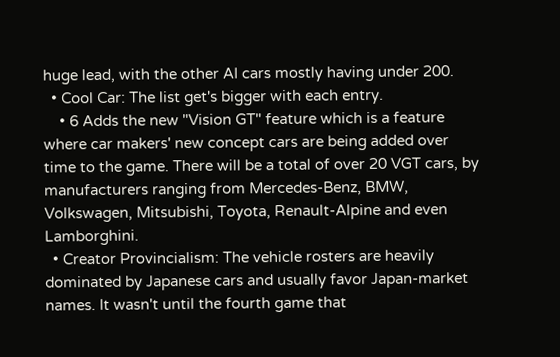huge lead, with the other AI cars mostly having under 200.
  • Cool Car: The list get's bigger with each entry.
    • 6 Adds the new "Vision GT" feature which is a feature where car makers' new concept cars are being added over time to the game. There will be a total of over 20 VGT cars, by manufacturers ranging from Mercedes-Benz, BMW, Volkswagen, Mitsubishi, Toyota, Renault-Alpine and even Lamborghini.
  • Creator Provincialism: The vehicle rosters are heavily dominated by Japanese cars and usually favor Japan-market names. It wasn't until the fourth game that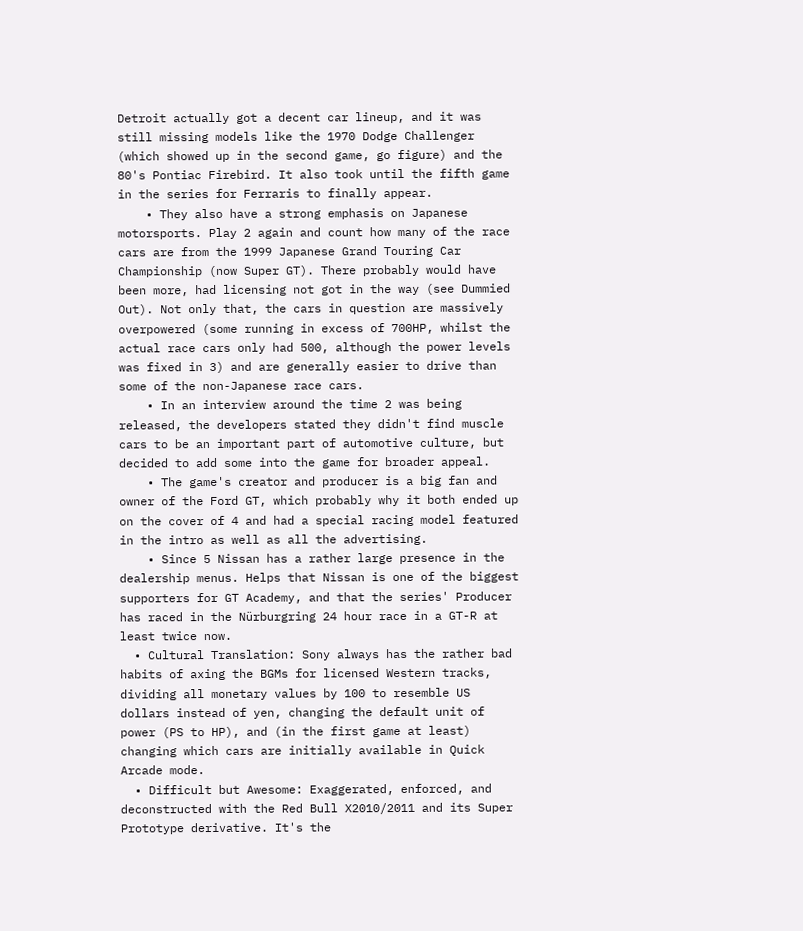Detroit actually got a decent car lineup, and it was still missing models like the 1970 Dodge Challenger (which showed up in the second game, go figure) and the 80's Pontiac Firebird. It also took until the fifth game in the series for Ferraris to finally appear.
    • They also have a strong emphasis on Japanese motorsports. Play 2 again and count how many of the race cars are from the 1999 Japanese Grand Touring Car Championship (now Super GT). There probably would have been more, had licensing not got in the way (see Dummied Out). Not only that, the cars in question are massively overpowered (some running in excess of 700HP, whilst the actual race cars only had 500, although the power levels was fixed in 3) and are generally easier to drive than some of the non-Japanese race cars.
    • In an interview around the time 2 was being released, the developers stated they didn't find muscle cars to be an important part of automotive culture, but decided to add some into the game for broader appeal.
    • The game's creator and producer is a big fan and owner of the Ford GT, which probably why it both ended up on the cover of 4 and had a special racing model featured in the intro as well as all the advertising.
    • Since 5 Nissan has a rather large presence in the dealership menus. Helps that Nissan is one of the biggest supporters for GT Academy, and that the series' Producer has raced in the Nürburgring 24 hour race in a GT-R at least twice now.
  • Cultural Translation: Sony always has the rather bad habits of axing the BGMs for licensed Western tracks, dividing all monetary values by 100 to resemble US dollars instead of yen, changing the default unit of power (PS to HP), and (in the first game at least) changing which cars are initially available in Quick Arcade mode.
  • Difficult but Awesome: Exaggerated, enforced, and deconstructed with the Red Bull X2010/2011 and its Super Prototype derivative. It's the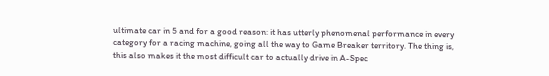ultimate car in 5 and for a good reason: it has utterly phenomenal performance in every category for a racing machine, going all the way to Game Breaker territory. The thing is, this also makes it the most difficult car to actually drive in A-Spec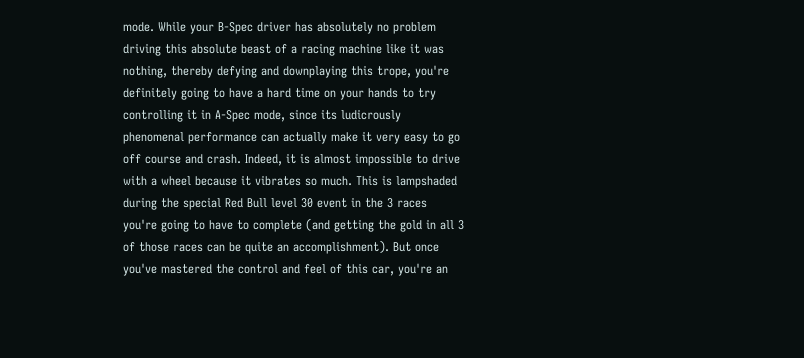mode. While your B-Spec driver has absolutely no problem driving this absolute beast of a racing machine like it was nothing, thereby defying and downplaying this trope, you're definitely going to have a hard time on your hands to try controlling it in A-Spec mode, since its ludicrously phenomenal performance can actually make it very easy to go off course and crash. Indeed, it is almost impossible to drive with a wheel because it vibrates so much. This is lampshaded during the special Red Bull level 30 event in the 3 races you're going to have to complete (and getting the gold in all 3 of those races can be quite an accomplishment). But once you've mastered the control and feel of this car, you're an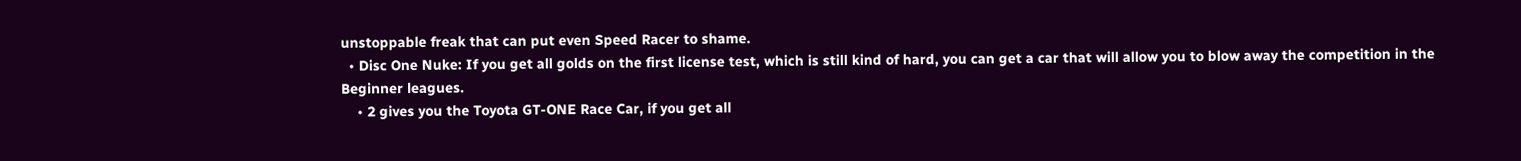unstoppable freak that can put even Speed Racer to shame.
  • Disc One Nuke: If you get all golds on the first license test, which is still kind of hard, you can get a car that will allow you to blow away the competition in the Beginner leagues.
    • 2 gives you the Toyota GT-ONE Race Car, if you get all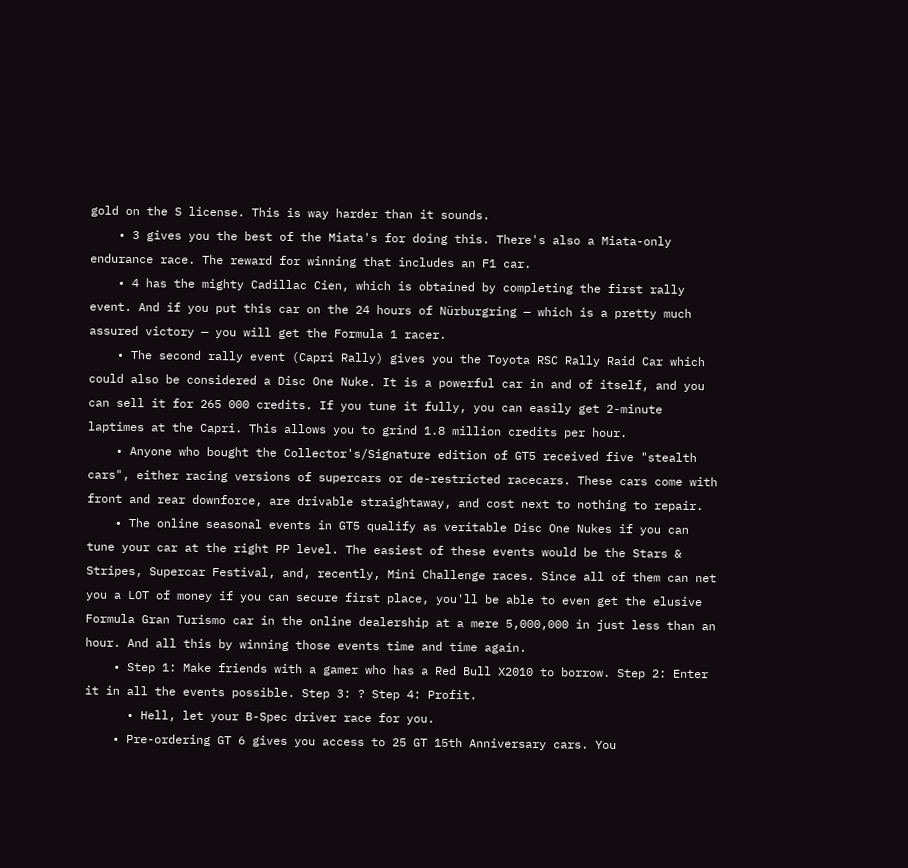gold on the S license. This is way harder than it sounds.
    • 3 gives you the best of the Miata's for doing this. There's also a Miata-only endurance race. The reward for winning that includes an F1 car.
    • 4 has the mighty Cadillac Cien, which is obtained by completing the first rally event. And if you put this car on the 24 hours of Nürburgring — which is a pretty much assured victory — you will get the Formula 1 racer.
    • The second rally event (Capri Rally) gives you the Toyota RSC Rally Raid Car which could also be considered a Disc One Nuke. It is a powerful car in and of itself, and you can sell it for 265 000 credits. If you tune it fully, you can easily get 2-minute laptimes at the Capri. This allows you to grind 1.8 million credits per hour.
    • Anyone who bought the Collector's/Signature edition of GT5 received five "stealth cars", either racing versions of supercars or de-restricted racecars. These cars come with front and rear downforce, are drivable straightaway, and cost next to nothing to repair.
    • The online seasonal events in GT5 qualify as veritable Disc One Nukes if you can tune your car at the right PP level. The easiest of these events would be the Stars & Stripes, Supercar Festival, and, recently, Mini Challenge races. Since all of them can net you a LOT of money if you can secure first place, you'll be able to even get the elusive Formula Gran Turismo car in the online dealership at a mere 5,000,000 in just less than an hour. And all this by winning those events time and time again.
    • Step 1: Make friends with a gamer who has a Red Bull X2010 to borrow. Step 2: Enter it in all the events possible. Step 3: ? Step 4: Profit.
      • Hell, let your B-Spec driver race for you.
    • Pre-ordering GT 6 gives you access to 25 GT 15th Anniversary cars. You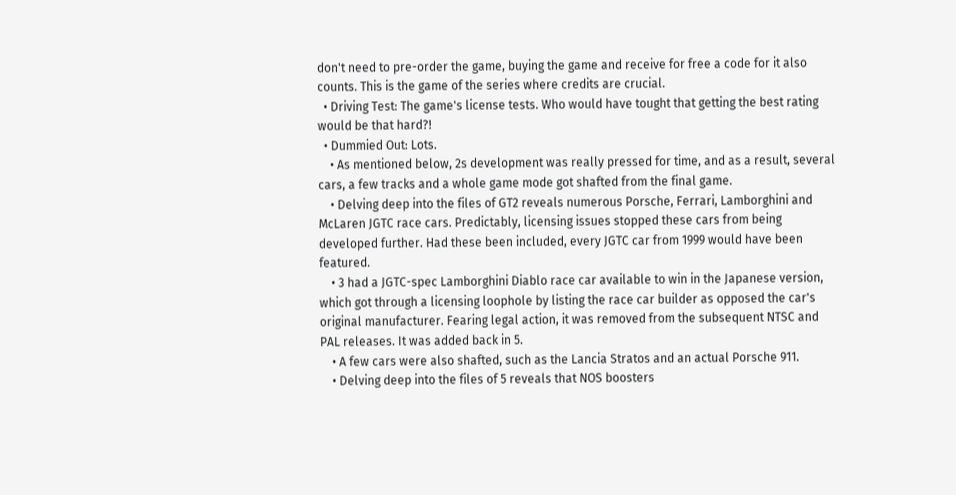don't need to pre-order the game, buying the game and receive for free a code for it also counts. This is the game of the series where credits are crucial.
  • Driving Test: The game's license tests. Who would have tought that getting the best rating would be that hard?!
  • Dummied Out: Lots.
    • As mentioned below, 2s development was really pressed for time, and as a result, several cars, a few tracks and a whole game mode got shafted from the final game.
    • Delving deep into the files of GT2 reveals numerous Porsche, Ferrari, Lamborghini and McLaren JGTC race cars. Predictably, licensing issues stopped these cars from being developed further. Had these been included, every JGTC car from 1999 would have been featured.
    • 3 had a JGTC-spec Lamborghini Diablo race car available to win in the Japanese version, which got through a licensing loophole by listing the race car builder as opposed the car's original manufacturer. Fearing legal action, it was removed from the subsequent NTSC and PAL releases. It was added back in 5.
    • A few cars were also shafted, such as the Lancia Stratos and an actual Porsche 911.
    • Delving deep into the files of 5 reveals that NOS boosters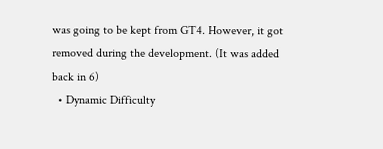was going to be kept from GT4. However, it got removed during the development. (It was added back in 6)
  • Dynamic Difficulty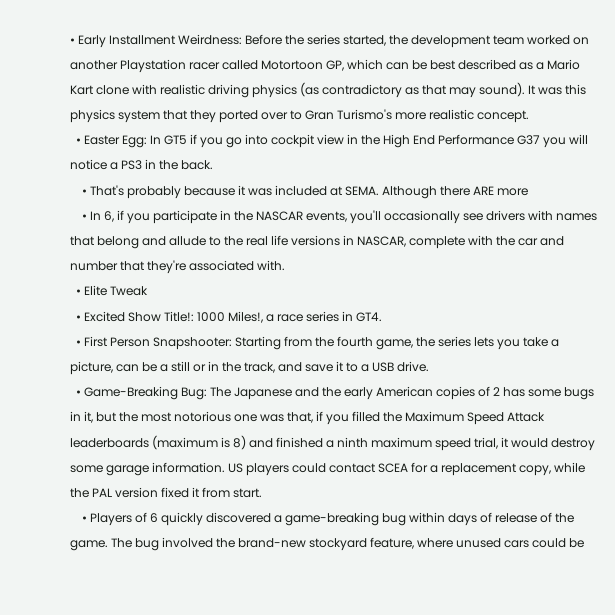• Early Installment Weirdness: Before the series started, the development team worked on another Playstation racer called Motortoon GP, which can be best described as a Mario Kart clone with realistic driving physics (as contradictory as that may sound). It was this physics system that they ported over to Gran Turismo's more realistic concept.
  • Easter Egg: In GT5 if you go into cockpit view in the High End Performance G37 you will notice a PS3 in the back.
    • That's probably because it was included at SEMA. Although there ARE more
    • In 6, if you participate in the NASCAR events, you'll occasionally see drivers with names that belong and allude to the real life versions in NASCAR, complete with the car and number that they're associated with.
  • Elite Tweak
  • Excited Show Title!: 1000 Miles!, a race series in GT4.
  • First Person Snapshooter: Starting from the fourth game, the series lets you take a picture, can be a still or in the track, and save it to a USB drive.
  • Game-Breaking Bug: The Japanese and the early American copies of 2 has some bugs in it, but the most notorious one was that, if you filled the Maximum Speed Attack leaderboards (maximum is 8) and finished a ninth maximum speed trial, it would destroy some garage information. US players could contact SCEA for a replacement copy, while the PAL version fixed it from start.
    • Players of 6 quickly discovered a game-breaking bug within days of release of the game. The bug involved the brand-new stockyard feature, where unused cars could be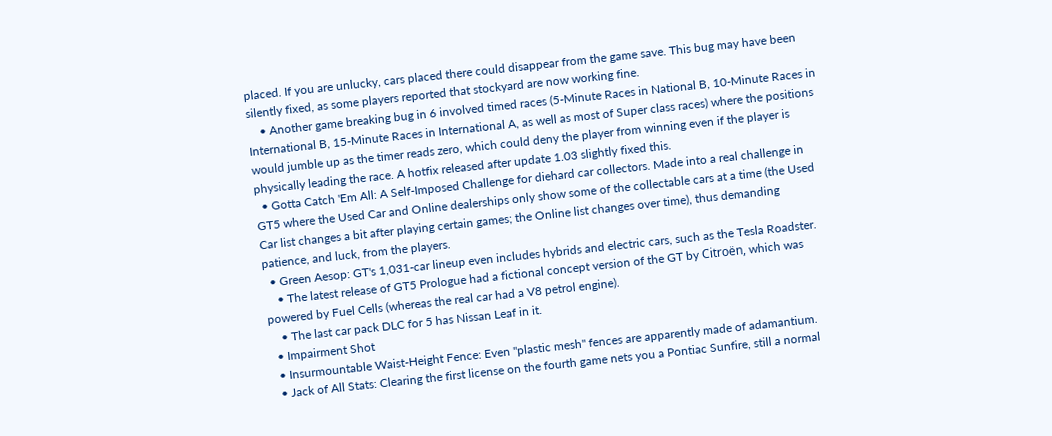placed. If you are unlucky, cars placed there could disappear from the game save. This bug may have been silently fixed, as some players reported that stockyard are now working fine.
    • Another game breaking bug in 6 involved timed races (5-Minute Races in National B, 10-Minute Races in International B, 15-Minute Races in International A, as well as most of Super class races) where the positions would jumble up as the timer reads zero, which could deny the player from winning even if the player is physically leading the race. A hotfix released after update 1.03 slightly fixed this.
  • Gotta Catch 'Em All: A Self-Imposed Challenge for diehard car collectors. Made into a real challenge in GT5 where the Used Car and Online dealerships only show some of the collectable cars at a time (the Used Car list changes a bit after playing certain games; the Online list changes over time), thus demanding patience, and luck, from the players.
  • Green Aesop: GT's 1,031-car lineup even includes hybrids and electric cars, such as the Tesla Roadster.
    • The latest release of GT5 Prologue had a fictional concept version of the GT by Citroën, which was powered by Fuel Cells (whereas the real car had a V8 petrol engine).
    • The last car pack DLC for 5 has Nissan Leaf in it.
  • Impairment Shot
  • Insurmountable Waist-Height Fence: Even "plastic mesh" fences are apparently made of adamantium.
  • Jack of All Stats: Clearing the first license on the fourth game nets you a Pontiac Sunfire, still a normal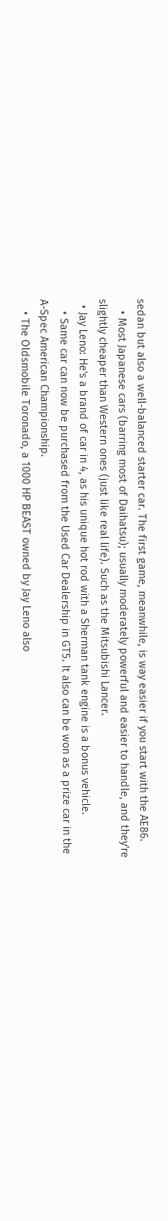sedan but also a well-balanced starter car. The first game, meanwhile, is way easier if you start with the AE86.
    • Most Japanese cars (barring most of Daihatsu); usually moderately powerful and easier to handle, and they're slightly cheaper than Western ones (just like real life). Such as the Mitsubishi Lancer.
  • Jay Leno: He's a brand of car in 4, as his unique hot rod with a Sherman tank engine is a bonus vehicle.
    • Same car can now be purchased from the Used Car Dealership in GT5. It also can be won as a prize car in the A-Spec American Championship.
    • The Oldsmobile Toronado, a 1000 HP BEAST owned by Jay Leno also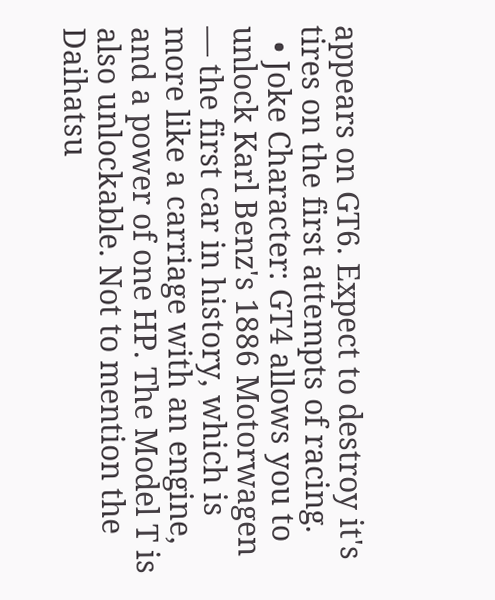appears on GT6. Expect to destroy it's tires on the first attempts of racing.
  • Joke Character: GT4 allows you to unlock Karl Benz's 1886 Motorwagen — the first car in history, which is more like a carriage with an engine, and a power of one HP. The Model T is also unlockable. Not to mention the Daihatsu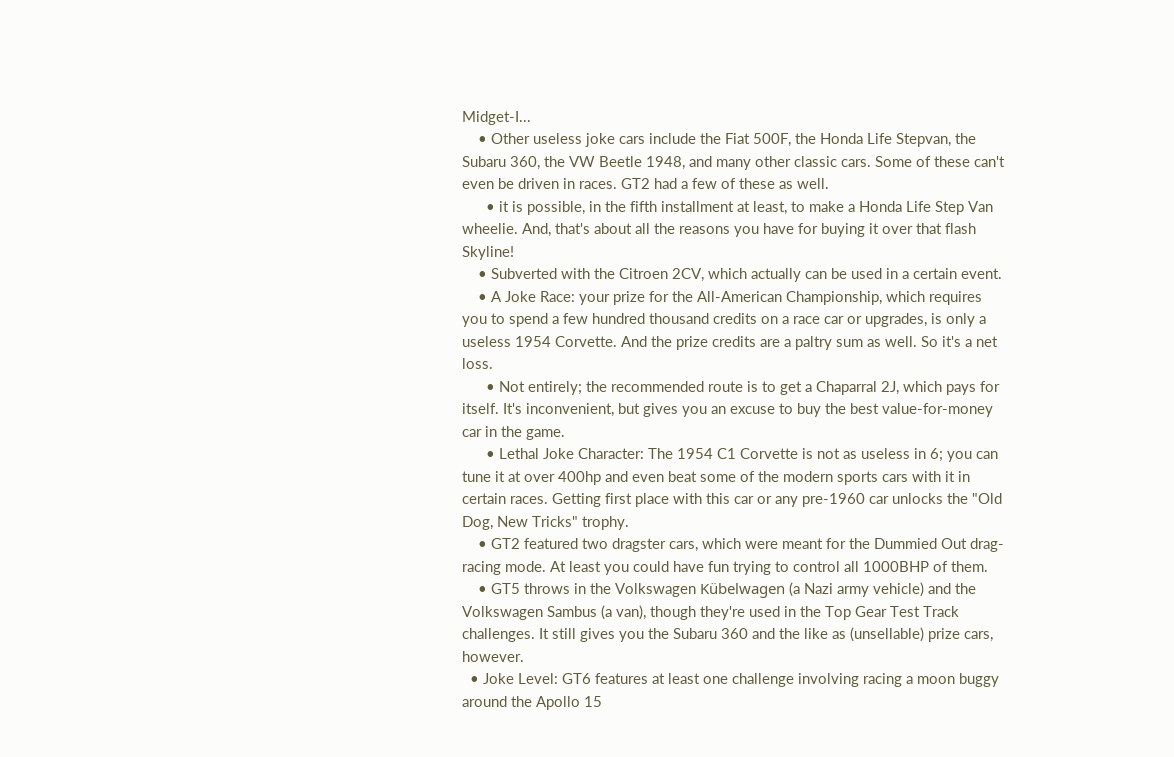Midget-I...
    • Other useless joke cars include the Fiat 500F, the Honda Life Stepvan, the Subaru 360, the VW Beetle 1948, and many other classic cars. Some of these can't even be driven in races. GT2 had a few of these as well.
      • it is possible, in the fifth installment at least, to make a Honda Life Step Van wheelie. And, that's about all the reasons you have for buying it over that flash Skyline!
    • Subverted with the Citroen 2CV, which actually can be used in a certain event.
    • A Joke Race: your prize for the All-American Championship, which requires you to spend a few hundred thousand credits on a race car or upgrades, is only a useless 1954 Corvette. And the prize credits are a paltry sum as well. So it's a net loss.
      • Not entirely; the recommended route is to get a Chaparral 2J, which pays for itself. It's inconvenient, but gives you an excuse to buy the best value-for-money car in the game.
      • Lethal Joke Character: The 1954 C1 Corvette is not as useless in 6; you can tune it at over 400hp and even beat some of the modern sports cars with it in certain races. Getting first place with this car or any pre-1960 car unlocks the "Old Dog, New Tricks" trophy.
    • GT2 featured two dragster cars, which were meant for the Dummied Out drag-racing mode. At least you could have fun trying to control all 1000BHP of them.
    • GT5 throws in the Volkswagen Kübelwagen (a Nazi army vehicle) and the Volkswagen Sambus (a van), though they're used in the Top Gear Test Track challenges. It still gives you the Subaru 360 and the like as (unsellable) prize cars, however.
  • Joke Level: GT6 features at least one challenge involving racing a moon buggy around the Apollo 15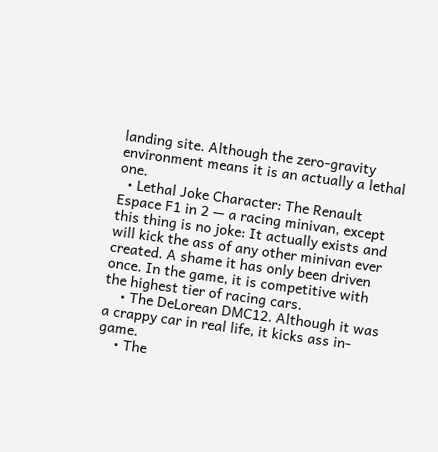landing site. Although the zero-gravity environment means it is an actually a lethal one.
  • Lethal Joke Character: The Renault Espace F1 in 2 — a racing minivan, except this thing is no joke: It actually exists and will kick the ass of any other minivan ever created. A shame it has only been driven once. In the game, it is competitive with the highest tier of racing cars.
    • The DeLorean DMC12. Although it was a crappy car in real life, it kicks ass in-game.
    • The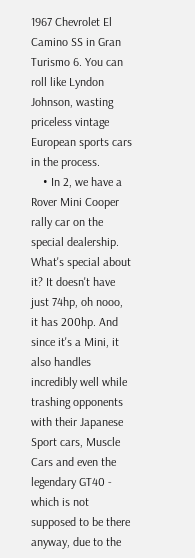1967 Chevrolet El Camino SS in Gran Turismo 6. You can roll like Lyndon Johnson, wasting priceless vintage European sports cars in the process.
    • In 2, we have a Rover Mini Cooper rally car on the special dealership. What's special about it? It doesn't have just 74hp, oh nooo, it has 200hp. And since it's a Mini, it also handles incredibly well while trashing opponents with their Japanese Sport cars, Muscle Cars and even the legendary GT40 - which is not supposed to be there anyway, due to the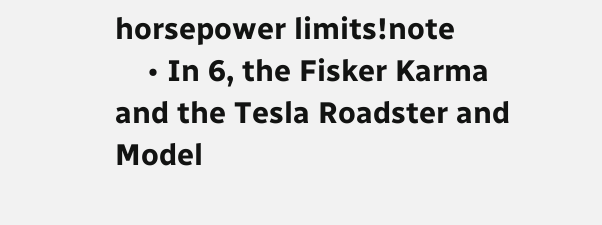horsepower limits!note
    • In 6, the Fisker Karma and the Tesla Roadster and Model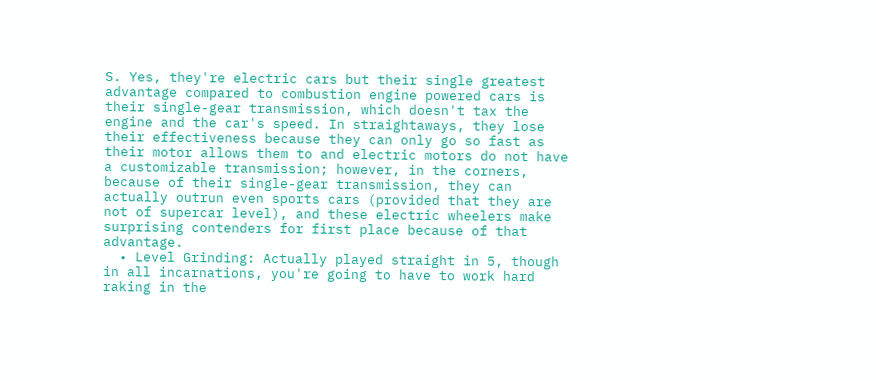S. Yes, they're electric cars but their single greatest advantage compared to combustion engine powered cars is their single-gear transmission, which doesn't tax the engine and the car's speed. In straightaways, they lose their effectiveness because they can only go so fast as their motor allows them to and electric motors do not have a customizable transmission; however, in the corners, because of their single-gear transmission, they can actually outrun even sports cars (provided that they are not of supercar level), and these electric wheelers make surprising contenders for first place because of that advantage.
  • Level Grinding: Actually played straight in 5, though in all incarnations, you're going to have to work hard raking in the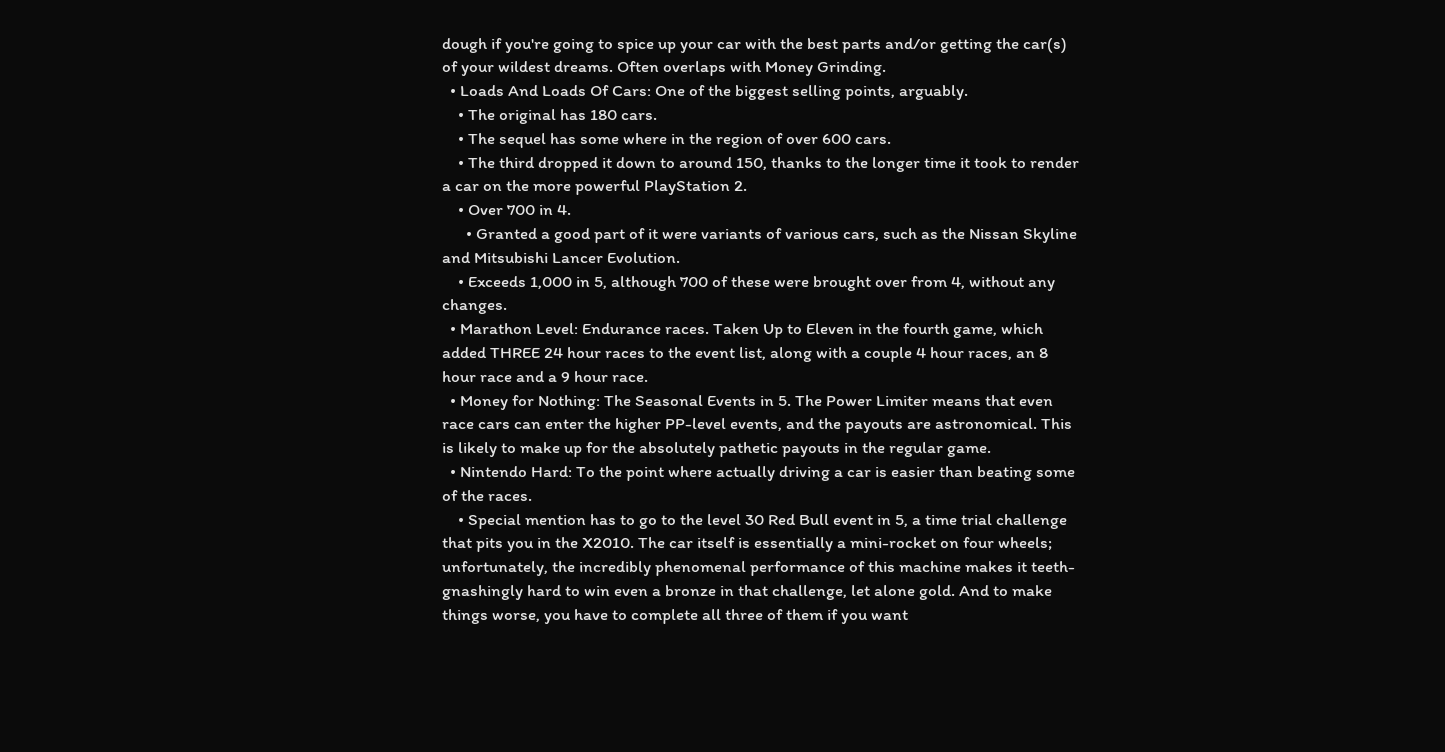dough if you're going to spice up your car with the best parts and/or getting the car(s) of your wildest dreams. Often overlaps with Money Grinding.
  • Loads And Loads Of Cars: One of the biggest selling points, arguably.
    • The original has 180 cars.
    • The sequel has some where in the region of over 600 cars.
    • The third dropped it down to around 150, thanks to the longer time it took to render a car on the more powerful PlayStation 2.
    • Over 700 in 4.
      • Granted a good part of it were variants of various cars, such as the Nissan Skyline and Mitsubishi Lancer Evolution.
    • Exceeds 1,000 in 5, although 700 of these were brought over from 4, without any changes.
  • Marathon Level: Endurance races. Taken Up to Eleven in the fourth game, which added THREE 24 hour races to the event list, along with a couple 4 hour races, an 8 hour race and a 9 hour race.
  • Money for Nothing: The Seasonal Events in 5. The Power Limiter means that even race cars can enter the higher PP-level events, and the payouts are astronomical. This is likely to make up for the absolutely pathetic payouts in the regular game.
  • Nintendo Hard: To the point where actually driving a car is easier than beating some of the races.
    • Special mention has to go to the level 30 Red Bull event in 5, a time trial challenge that pits you in the X2010. The car itself is essentially a mini-rocket on four wheels; unfortunately, the incredibly phenomenal performance of this machine makes it teeth-gnashingly hard to win even a bronze in that challenge, let alone gold. And to make things worse, you have to complete all three of them if you want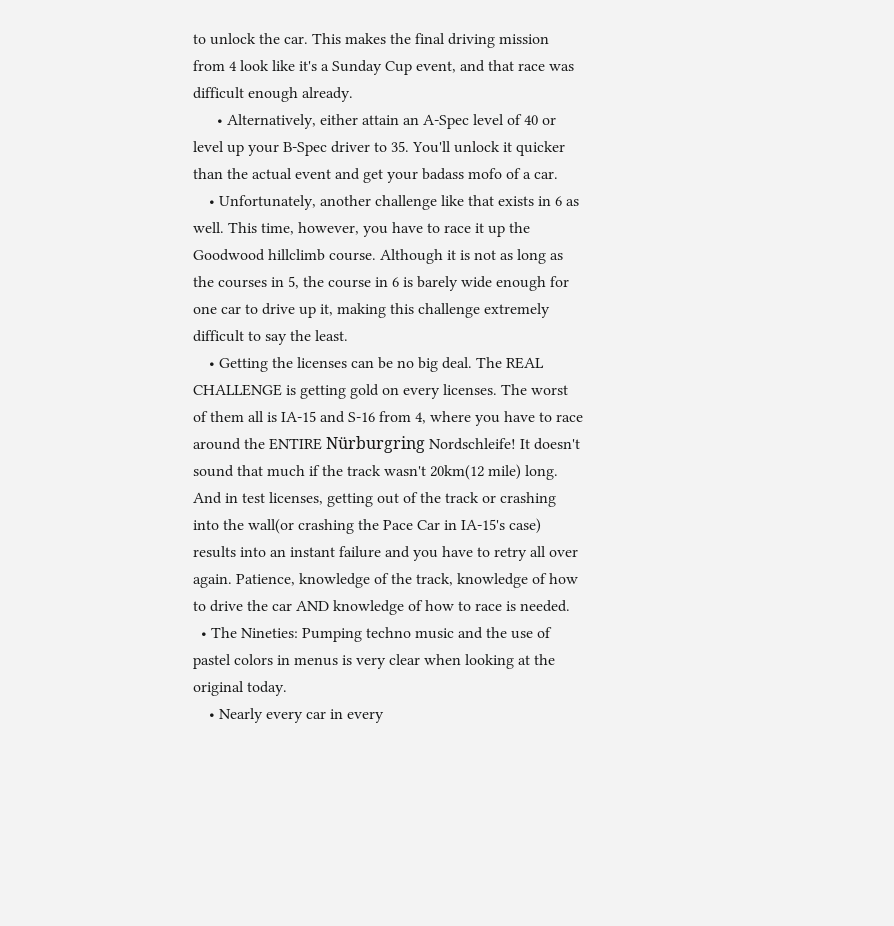to unlock the car. This makes the final driving mission from 4 look like it's a Sunday Cup event, and that race was difficult enough already.
      • Alternatively, either attain an A-Spec level of 40 or level up your B-Spec driver to 35. You'll unlock it quicker than the actual event and get your badass mofo of a car.
    • Unfortunately, another challenge like that exists in 6 as well. This time, however, you have to race it up the Goodwood hillclimb course. Although it is not as long as the courses in 5, the course in 6 is barely wide enough for one car to drive up it, making this challenge extremely difficult to say the least.
    • Getting the licenses can be no big deal. The REAL CHALLENGE is getting gold on every licenses. The worst of them all is IA-15 and S-16 from 4, where you have to race around the ENTIRE Nürburgring Nordschleife! It doesn't sound that much if the track wasn't 20km(12 mile) long. And in test licenses, getting out of the track or crashing into the wall(or crashing the Pace Car in IA-15's case) results into an instant failure and you have to retry all over again. Patience, knowledge of the track, knowledge of how to drive the car AND knowledge of how to race is needed.
  • The Nineties: Pumping techno music and the use of pastel colors in menus is very clear when looking at the original today.
    • Nearly every car in every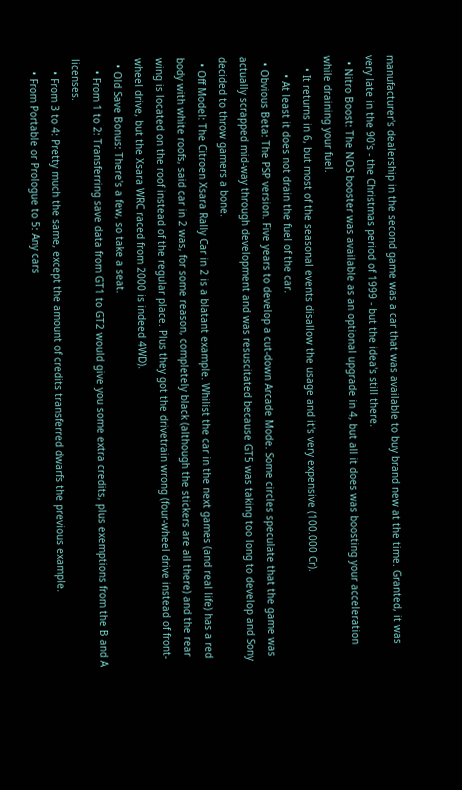manufacturer's dealership in the second game was a car that was available to buy brand new at the time. Granted, it was very late in the 90's - the Christmas period of 1999 - but the idea's still there.
  • Nitro Boost: The NOS booster was available as an optional upgrade in 4, but all it does was boosting your acceleration while draining your fuel.
    • It returns in 6, but most of the seasonal events disallow the usage and it's very expensive (100.000 Cr).
      • At least it does not drain the fuel of the car.
  • Obvious Beta: The PSP version. Five years to develop a cut-down Arcade Mode. Some circles speculate that the game was actually scrapped mid-way through development and was resuscitated because GT5 was taking too long to develop and Sony decided to throw gamers a bone.
  • Off Model: The Citroen Xsara Rally Car in 2 is a blatant example. Whilist the car in the next games (and real life) has a red body with white roofs, said car in 2 was, for some reason, completely black (although the stickers are all there) and the rear wing is located on the roof instead of the regular place. Plus they got the drivetrain wrong (four-wheel drive instead of front-wheel drive, but the Xsara WRC raced from 2000 is indeed 4WD).
  • Old Save Bonus: There's a few, so take a seat.
    • From 1 to 2: Transferring save data from GT1 to GT2 would give you some extra credits, plus exemptions from the B and A licenses.
    • From 3 to 4: Pretty much the same, except the amount of credits transferred dwarfs the previous example.
    • From Portable or Prologue to 5: Any cars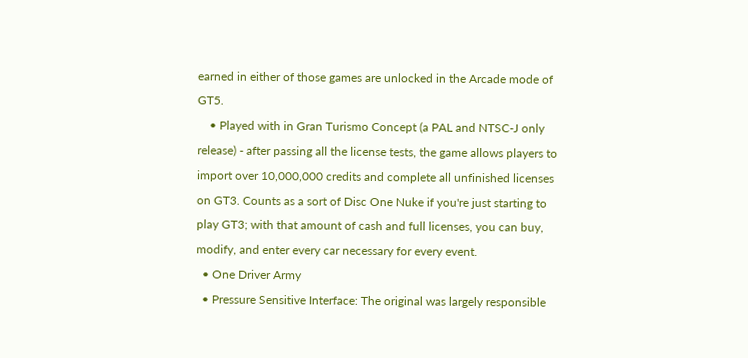earned in either of those games are unlocked in the Arcade mode of GT5.
    • Played with in Gran Turismo Concept (a PAL and NTSC-J only release) - after passing all the license tests, the game allows players to import over 10,000,000 credits and complete all unfinished licenses on GT3. Counts as a sort of Disc One Nuke if you're just starting to play GT3; with that amount of cash and full licenses, you can buy, modify, and enter every car necessary for every event.
  • One Driver Army
  • Pressure Sensitive Interface: The original was largely responsible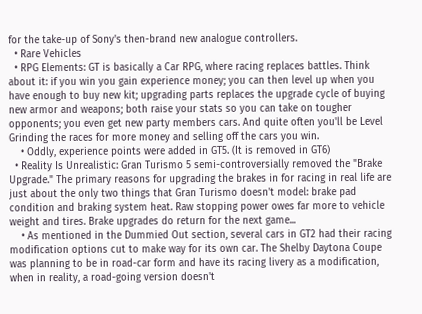for the take-up of Sony's then-brand new analogue controllers.
  • Rare Vehicles
  • RPG Elements: GT is basically a Car RPG, where racing replaces battles. Think about it: if you win you gain experience money; you can then level up when you have enough to buy new kit; upgrading parts replaces the upgrade cycle of buying new armor and weapons; both raise your stats so you can take on tougher opponents; you even get new party members cars. And quite often you'll be Level Grinding the races for more money and selling off the cars you win.
    • Oddly, experience points were added in GT5. (It is removed in GT6)
  • Reality Is Unrealistic: Gran Turismo 5 semi-controversially removed the "Brake Upgrade." The primary reasons for upgrading the brakes in for racing in real life are just about the only two things that Gran Turismo doesn't model: brake pad condition and braking system heat. Raw stopping power owes far more to vehicle weight and tires. Brake upgrades do return for the next game...
    • As mentioned in the Dummied Out section, several cars in GT2 had their racing modification options cut to make way for its own car. The Shelby Daytona Coupe was planning to be in road-car form and have its racing livery as a modification, when in reality, a road-going version doesn't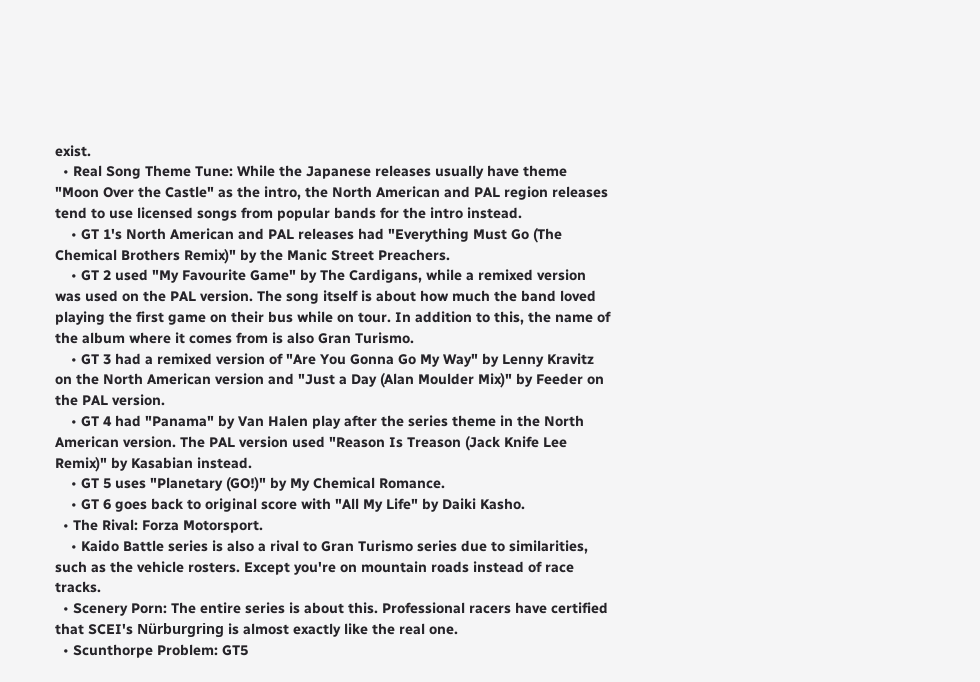exist.
  • Real Song Theme Tune: While the Japanese releases usually have theme "Moon Over the Castle" as the intro, the North American and PAL region releases tend to use licensed songs from popular bands for the intro instead.
    • GT 1's North American and PAL releases had "Everything Must Go (The Chemical Brothers Remix)" by the Manic Street Preachers.
    • GT 2 used "My Favourite Game" by The Cardigans, while a remixed version was used on the PAL version. The song itself is about how much the band loved playing the first game on their bus while on tour. In addition to this, the name of the album where it comes from is also Gran Turismo.
    • GT 3 had a remixed version of "Are You Gonna Go My Way" by Lenny Kravitz on the North American version and "Just a Day (Alan Moulder Mix)" by Feeder on the PAL version.
    • GT 4 had "Panama" by Van Halen play after the series theme in the North American version. The PAL version used "Reason Is Treason (Jack Knife Lee Remix)" by Kasabian instead.
    • GT 5 uses "Planetary (GO!)" by My Chemical Romance.
    • GT 6 goes back to original score with "All My Life" by Daiki Kasho.
  • The Rival: Forza Motorsport.
    • Kaido Battle series is also a rival to Gran Turismo series due to similarities, such as the vehicle rosters. Except you're on mountain roads instead of race tracks.
  • Scenery Porn: The entire series is about this. Professional racers have certified that SCEI's Nürburgring is almost exactly like the real one.
  • Scunthorpe Problem: GT5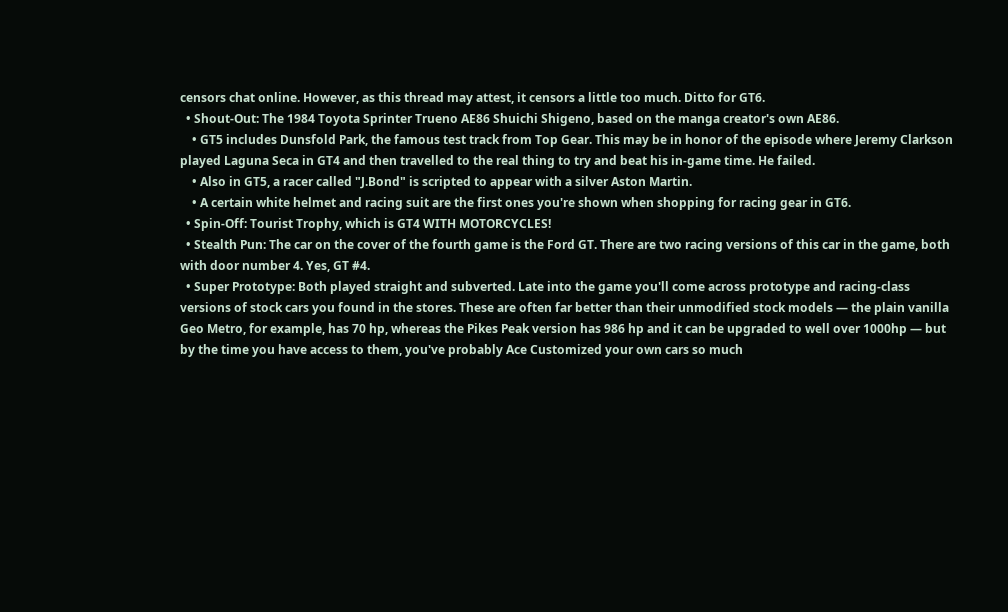censors chat online. However, as this thread may attest, it censors a little too much. Ditto for GT6.
  • Shout-Out: The 1984 Toyota Sprinter Trueno AE86 Shuichi Shigeno, based on the manga creator's own AE86.
    • GT5 includes Dunsfold Park, the famous test track from Top Gear. This may be in honor of the episode where Jeremy Clarkson played Laguna Seca in GT4 and then travelled to the real thing to try and beat his in-game time. He failed.
    • Also in GT5, a racer called "J.Bond" is scripted to appear with a silver Aston Martin.
    • A certain white helmet and racing suit are the first ones you're shown when shopping for racing gear in GT6.
  • Spin-Off: Tourist Trophy, which is GT4 WITH MOTORCYCLES!
  • Stealth Pun: The car on the cover of the fourth game is the Ford GT. There are two racing versions of this car in the game, both with door number 4. Yes, GT #4.
  • Super Prototype: Both played straight and subverted. Late into the game you'll come across prototype and racing-class versions of stock cars you found in the stores. These are often far better than their unmodified stock models — the plain vanilla Geo Metro, for example, has 70 hp, whereas the Pikes Peak version has 986 hp and it can be upgraded to well over 1000hp — but by the time you have access to them, you've probably Ace Customized your own cars so much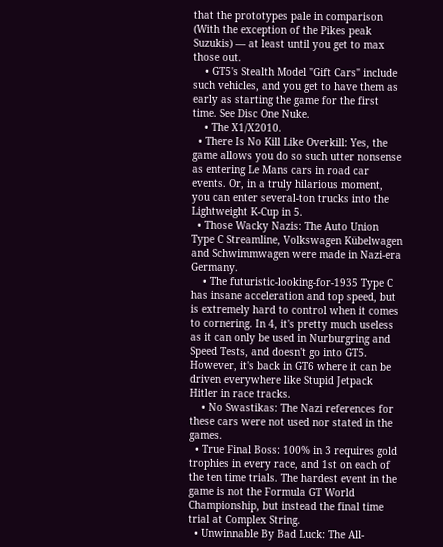that the prototypes pale in comparison (With the exception of the Pikes peak Suzukis) — at least until you get to max those out.
    • GT5's Stealth Model "Gift Cars" include such vehicles, and you get to have them as early as starting the game for the first time. See Disc One Nuke.
    • The X1/X2010.
  • There Is No Kill Like Overkill: Yes, the game allows you do so such utter nonsense as entering Le Mans cars in road car events. Or, in a truly hilarious moment, you can enter several-ton trucks into the Lightweight K-Cup in 5.
  • Those Wacky Nazis: The Auto Union Type C Streamline, Volkswagen Kübelwagen and Schwimmwagen were made in Nazi-era Germany.
    • The futuristic-looking-for-1935 Type C has insane acceleration and top speed, but is extremely hard to control when it comes to cornering. In 4, it's pretty much useless as it can only be used in Nurburgring and Speed Tests, and doesn't go into GT5. However, it's back in GT6 where it can be driven everywhere like Stupid Jetpack Hitler in race tracks.
    • No Swastikas: The Nazi references for these cars were not used nor stated in the games.
  • True Final Boss: 100% in 3 requires gold trophies in every race, and 1st on each of the ten time trials. The hardest event in the game is not the Formula GT World Championship, but instead the final time trial at Complex String.
  • Unwinnable By Bad Luck: The All-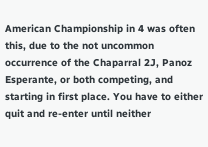American Championship in 4 was often this, due to the not uncommon occurrence of the Chaparral 2J, Panoz Esperante, or both competing, and starting in first place. You have to either quit and re-enter until neither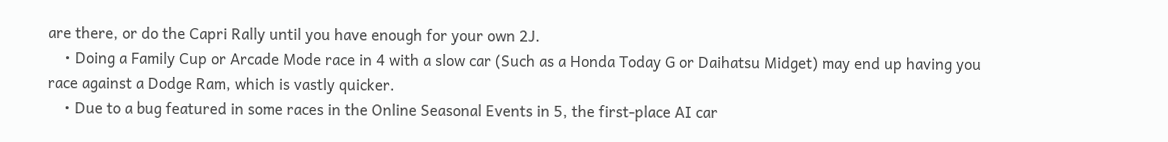are there, or do the Capri Rally until you have enough for your own 2J.
    • Doing a Family Cup or Arcade Mode race in 4 with a slow car (Such as a Honda Today G or Daihatsu Midget) may end up having you race against a Dodge Ram, which is vastly quicker.
    • Due to a bug featured in some races in the Online Seasonal Events in 5, the first-place AI car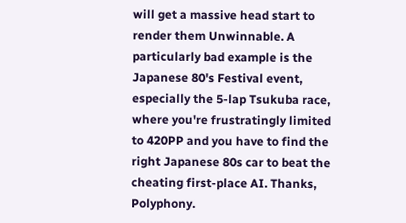will get a massive head start to render them Unwinnable. A particularly bad example is the Japanese 80's Festival event, especially the 5-lap Tsukuba race, where you're frustratingly limited to 420PP and you have to find the right Japanese 80s car to beat the cheating first-place AI. Thanks, Polyphony.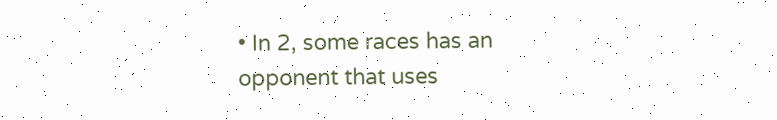• In 2, some races has an opponent that uses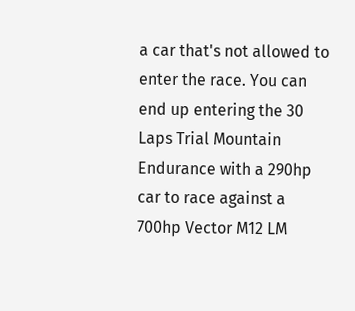a car that's not allowed to enter the race. You can end up entering the 30 Laps Trial Mountain Endurance with a 290hp car to race against a 700hp Vector M12 LM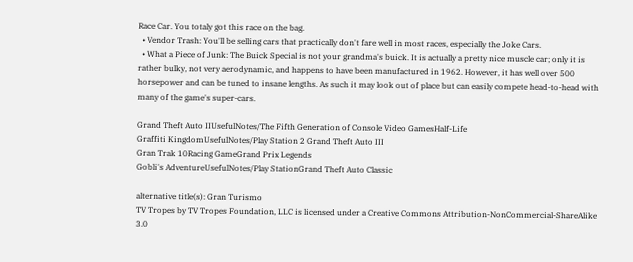Race Car. You totaly got this race on the bag.
  • Vendor Trash: You'll be selling cars that practically don't fare well in most races, especially the Joke Cars.
  • What a Piece of Junk: The Buick Special is not your grandma's buick. It is actually a pretty nice muscle car; only it is rather bulky, not very aerodynamic, and happens to have been manufactured in 1962. However, it has well over 500 horsepower and can be tuned to insane lengths. As such it may look out of place but can easily compete head-to-head with many of the game's super-cars.

Grand Theft Auto IIUsefulNotes/The Fifth Generation of Console Video GamesHalf-Life
Graffiti KingdomUsefulNotes/Play Station 2 Grand Theft Auto III
Gran Trak 10Racing GameGrand Prix Legends
Gobli's AdventureUsefulNotes/Play StationGrand Theft Auto Classic

alternative title(s): Gran Turismo
TV Tropes by TV Tropes Foundation, LLC is licensed under a Creative Commons Attribution-NonCommercial-ShareAlike 3.0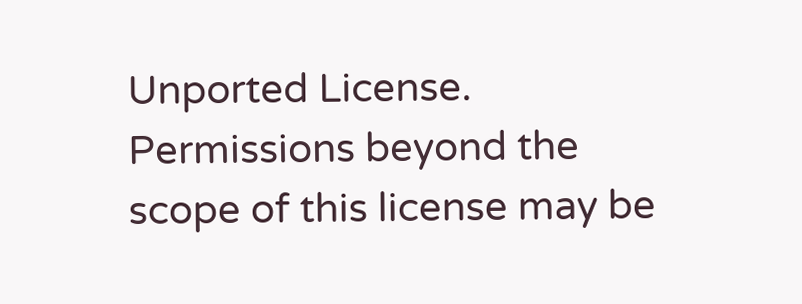Unported License.
Permissions beyond the scope of this license may be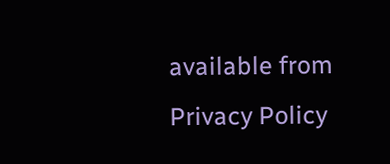available from
Privacy Policy